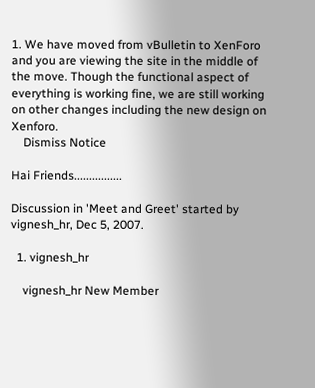1. We have moved from vBulletin to XenForo and you are viewing the site in the middle of the move. Though the functional aspect of everything is working fine, we are still working on other changes including the new design on Xenforo.
    Dismiss Notice

Hai Friends................

Discussion in 'Meet and Greet' started by vignesh_hr, Dec 5, 2007.

  1. vignesh_hr

    vignesh_hr New Member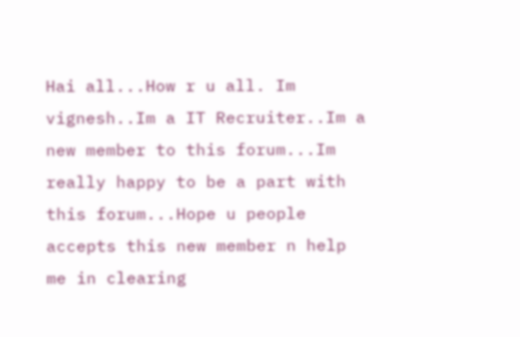Hai all...How r u all. Im vignesh..Im a IT Recruiter..Im a new member to this forum...Im really happy to be a part with this forum...Hope u people accepts this new member n help me in clearing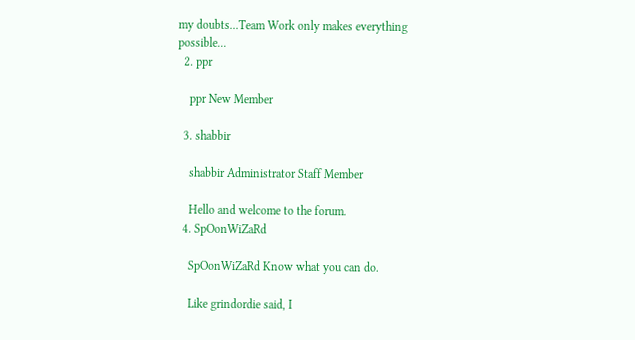my doubts...Team Work only makes everything possible...
  2. ppr

    ppr New Member

  3. shabbir

    shabbir Administrator Staff Member

    Hello and welcome to the forum.
  4. SpOonWiZaRd

    SpOonWiZaRd Know what you can do.

    Like grindordie said, I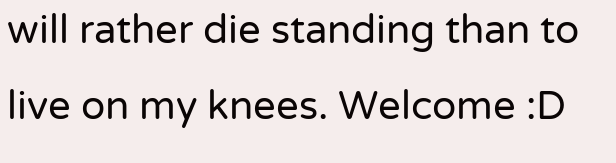will rather die standing than to live on my knees. Welcome :D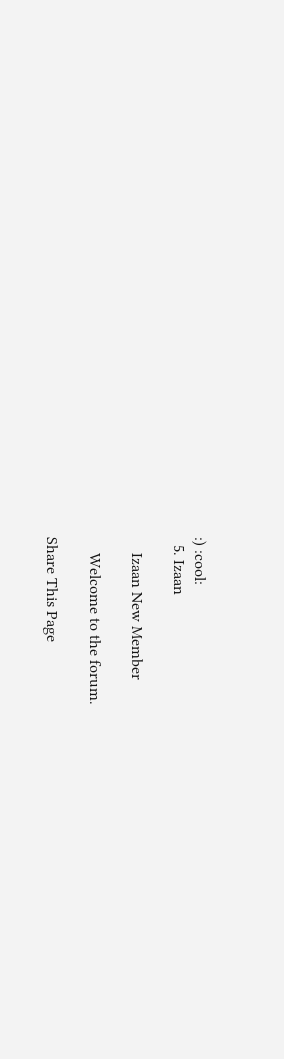:) :cool:
  5. Izaan

    Izaan New Member

    Welcome to the forum.

Share This Page